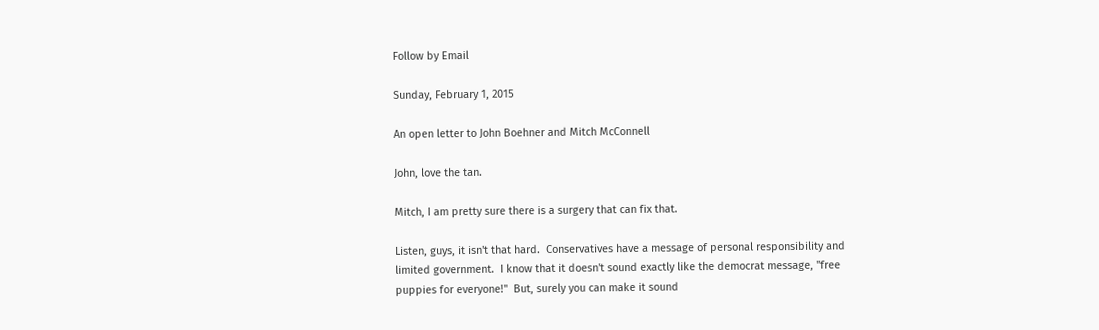Follow by Email

Sunday, February 1, 2015

An open letter to John Boehner and Mitch McConnell

John, love the tan.

Mitch, I am pretty sure there is a surgery that can fix that.

Listen, guys, it isn't that hard.  Conservatives have a message of personal responsibility and limited government.  I know that it doesn't sound exactly like the democrat message, "free puppies for everyone!"  But, surely you can make it sound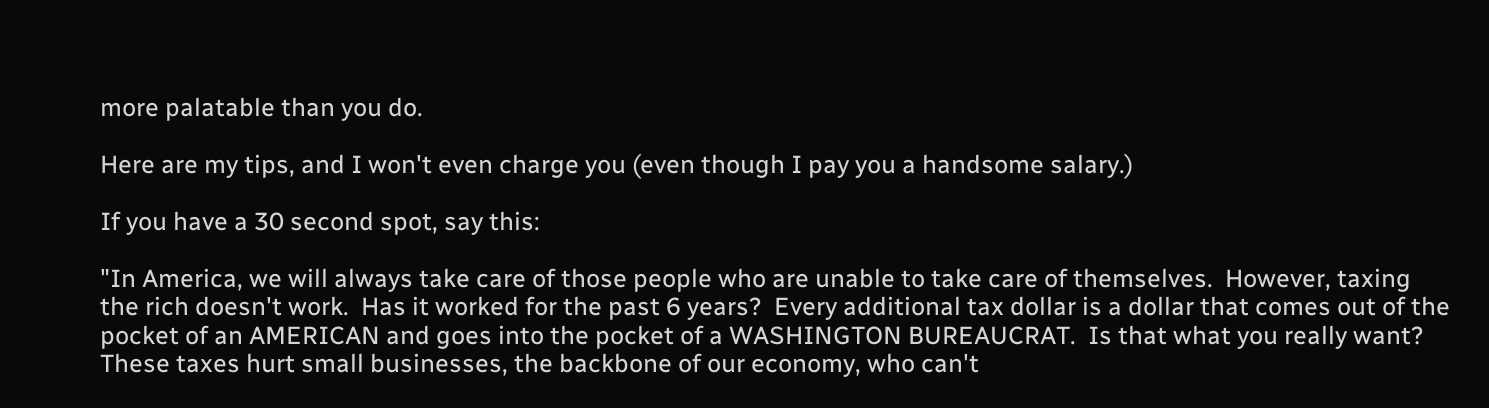more palatable than you do.

Here are my tips, and I won't even charge you (even though I pay you a handsome salary.)

If you have a 30 second spot, say this:

"In America, we will always take care of those people who are unable to take care of themselves.  However, taxing the rich doesn't work.  Has it worked for the past 6 years?  Every additional tax dollar is a dollar that comes out of the pocket of an AMERICAN and goes into the pocket of a WASHINGTON BUREAUCRAT.  Is that what you really want?  These taxes hurt small businesses, the backbone of our economy, who can't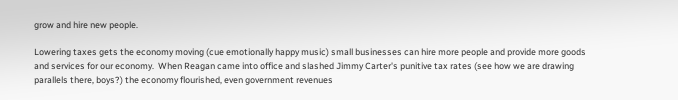grow and hire new people.

Lowering taxes gets the economy moving (cue emotionally happy music) small businesses can hire more people and provide more goods and services for our economy.  When Reagan came into office and slashed Jimmy Carter's punitive tax rates (see how we are drawing parallels there, boys?) the economy flourished, even government revenues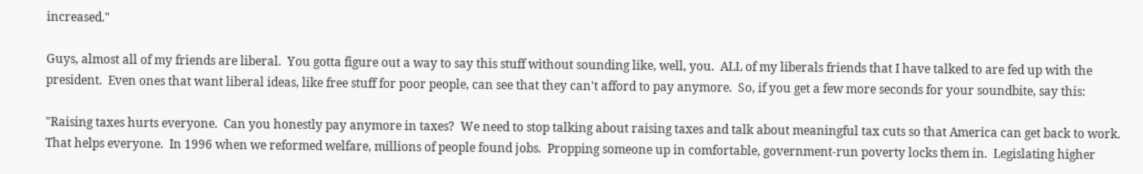increased."

Guys, almost all of my friends are liberal.  You gotta figure out a way to say this stuff without sounding like, well, you.  ALL of my liberals friends that I have talked to are fed up with the president.  Even ones that want liberal ideas, like free stuff for poor people, can see that they can't afford to pay anymore.  So, if you get a few more seconds for your soundbite, say this:

"Raising taxes hurts everyone.  Can you honestly pay anymore in taxes?  We need to stop talking about raising taxes and talk about meaningful tax cuts so that America can get back to work.  That helps everyone.  In 1996 when we reformed welfare, millions of people found jobs.  Propping someone up in comfortable, government-run poverty locks them in.  Legislating higher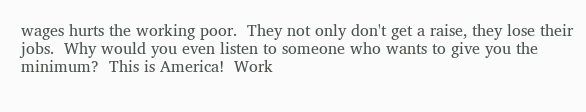wages hurts the working poor.  They not only don't get a raise, they lose their jobs.  Why would you even listen to someone who wants to give you the minimum?  This is America!  Work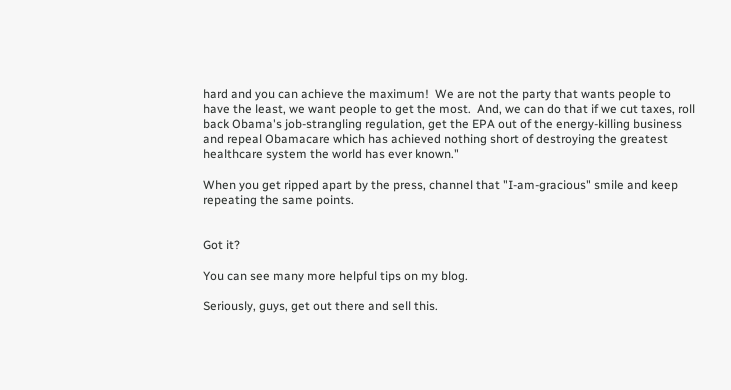hard and you can achieve the maximum!  We are not the party that wants people to have the least, we want people to get the most.  And, we can do that if we cut taxes, roll back Obama's job-strangling regulation, get the EPA out of the energy-killing business and repeal Obamacare which has achieved nothing short of destroying the greatest healthcare system the world has ever known."

When you get ripped apart by the press, channel that "I-am-gracious" smile and keep repeating the same points.


Got it?

You can see many more helpful tips on my blog.

Seriously, guys, get out there and sell this.